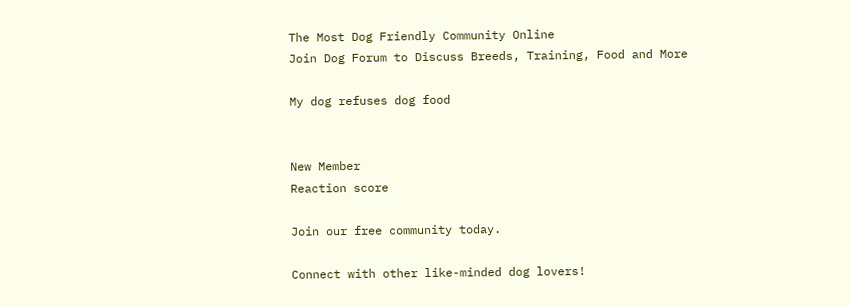The Most Dog Friendly Community Online
Join Dog Forum to Discuss Breeds, Training, Food and More

My dog refuses dog food


New Member
Reaction score

Join our free community today.

Connect with other like-minded dog lovers!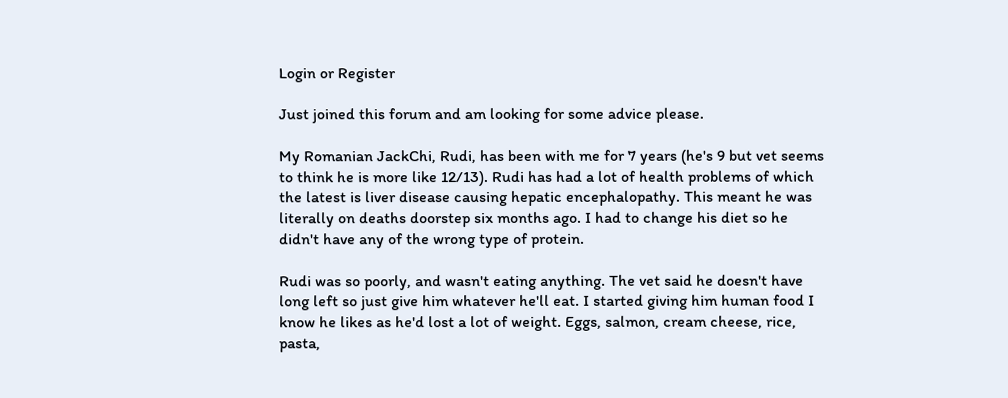Login or Register

Just joined this forum and am looking for some advice please.

My Romanian JackChi, Rudi, has been with me for 7 years (he's 9 but vet seems to think he is more like 12/13). Rudi has had a lot of health problems of which the latest is liver disease causing hepatic encephalopathy. This meant he was literally on deaths doorstep six months ago. I had to change his diet so he didn't have any of the wrong type of protein.

Rudi was so poorly, and wasn't eating anything. The vet said he doesn't have long left so just give him whatever he'll eat. I started giving him human food I know he likes as he'd lost a lot of weight. Eggs, salmon, cream cheese, rice, pasta,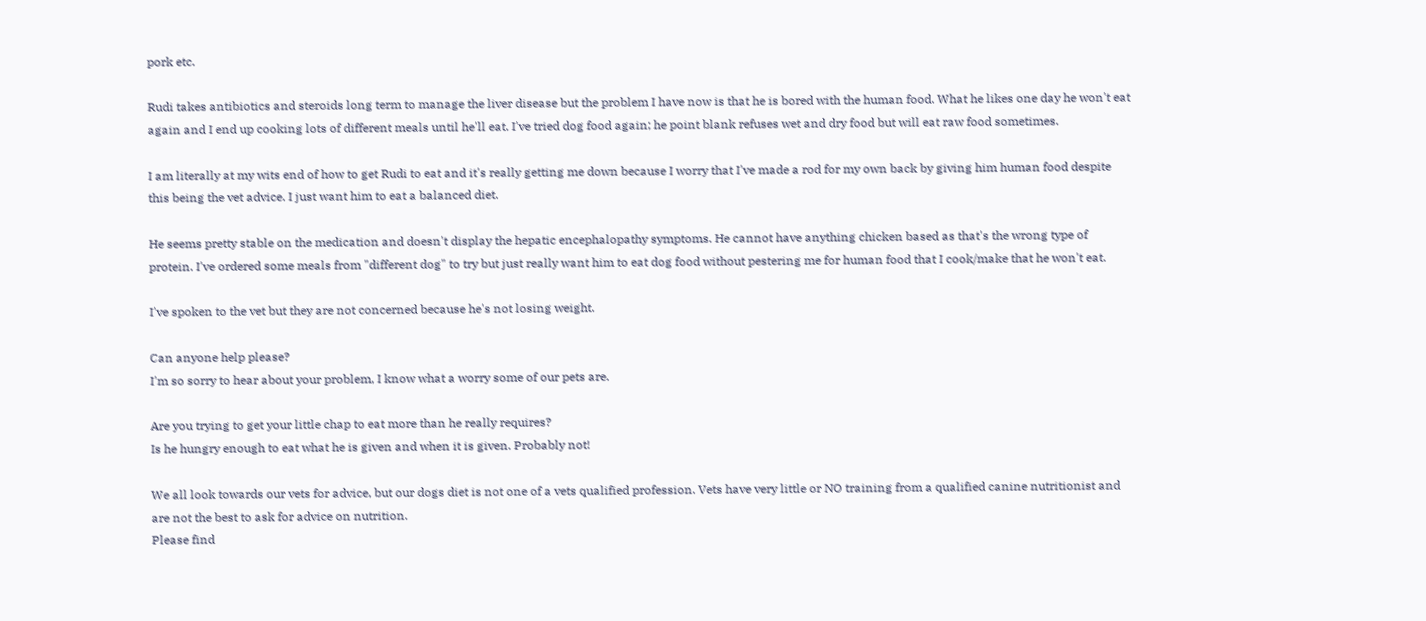pork etc.

Rudi takes antibiotics and steroids long term to manage the liver disease but the problem I have now is that he is bored with the human food. What he likes one day he won't eat again and I end up cooking lots of different meals until he'll eat. I've tried dog food again; he point blank refuses wet and dry food but will eat raw food sometimes.

I am literally at my wits end of how to get Rudi to eat and it's really getting me down because I worry that I've made a rod for my own back by giving him human food despite this being the vet advice. I just want him to eat a balanced diet.

He seems pretty stable on the medication and doesn't display the hepatic encephalopathy symptoms. He cannot have anything chicken based as that's the wrong type of protein. I've ordered some meals from "different dog" to try but just really want him to eat dog food without pestering me for human food that I cook/make that he won't eat.

I've spoken to the vet but they are not concerned because he's not losing weight.

Can anyone help please?
I'm so sorry to hear about your problem, I know what a worry some of our pets are.

Are you trying to get your little chap to eat more than he really requires?
Is he hungry enough to eat what he is given and when it is given. Probably not!

We all look towards our vets for advice, but our dogs diet is not one of a vets qualified profession. Vets have very little or NO training from a qualified canine nutritionist and are not the best to ask for advice on nutrition.
Please find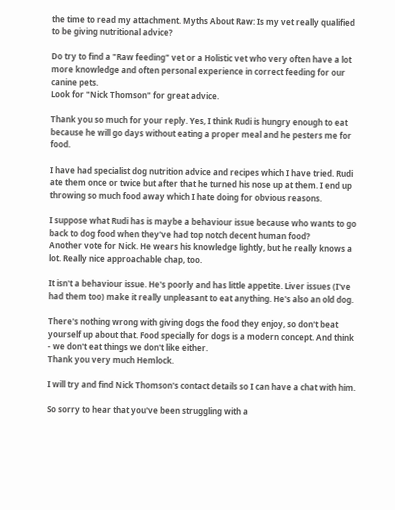the time to read my attachment. Myths About Raw: Is my vet really qualified to be giving nutritional advice?

Do try to find a "Raw feeding" vet or a Holistic vet who very often have a lot more knowledge and often personal experience in correct feeding for our canine pets.
Look for "Nick Thomson" for great advice.

Thank you so much for your reply. Yes, I think Rudi is hungry enough to eat because he will go days without eating a proper meal and he pesters me for food.

I have had specialist dog nutrition advice and recipes which I have tried. Rudi ate them once or twice but after that he turned his nose up at them. I end up throwing so much food away which I hate doing for obvious reasons.

I suppose what Rudi has is maybe a behaviour issue because who wants to go back to dog food when they've had top notch decent human food?
Another vote for Nick. He wears his knowledge lightly, but he really knows a lot. Really nice approachable chap, too.

It isn't a behaviour issue. He's poorly and has little appetite. Liver issues (I've had them too) make it really unpleasant to eat anything. He's also an old dog.

There's nothing wrong with giving dogs the food they enjoy, so don't beat yourself up about that. Food specially for dogs is a modern concept. And think - we don't eat things we don't like either.
Thank you very much Hemlock.

I will try and find Nick Thomson's contact details so I can have a chat with him.

So sorry to hear that you've been struggling with a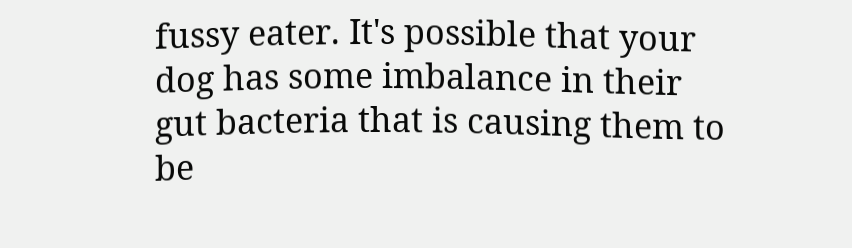fussy eater. It's possible that your dog has some imbalance in their gut bacteria that is causing them to be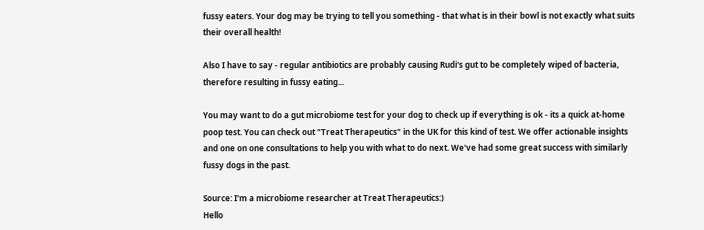fussy eaters. Your dog may be trying to tell you something - that what is in their bowl is not exactly what suits their overall health!

Also I have to say - regular antibiotics are probably causing Rudi's gut to be completely wiped of bacteria, therefore resulting in fussy eating...

You may want to do a gut microbiome test for your dog to check up if everything is ok - its a quick at-home poop test. You can check out "Treat Therapeutics" in the UK for this kind of test. We offer actionable insights and one on one consultations to help you with what to do next. We've had some great success with similarly fussy dogs in the past.

Source: I'm a microbiome researcher at Treat Therapeutics:)
Hello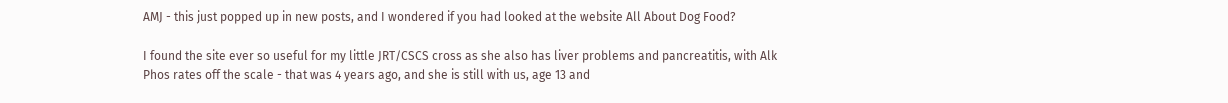AMJ - this just popped up in new posts, and I wondered if you had looked at the website All About Dog Food?

I found the site ever so useful for my little JRT/CSCS cross as she also has liver problems and pancreatitis, with Alk Phos rates off the scale - that was 4 years ago, and she is still with us, age 13 and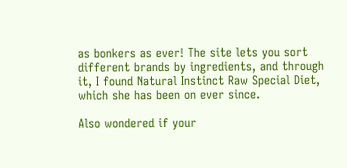as bonkers as ever! The site lets you sort different brands by ingredients, and through it, I found Natural Instinct Raw Special Diet, which she has been on ever since.

Also wondered if your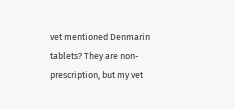vet mentioned Denmarin tablets? They are non-prescription, but my vet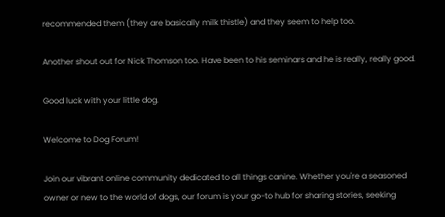recommended them (they are basically milk thistle) and they seem to help too.

Another shout out for Nick Thomson too. Have been to his seminars and he is really, really good.

Good luck with your little dog.

Welcome to Dog Forum!

Join our vibrant online community dedicated to all things canine. Whether you're a seasoned owner or new to the world of dogs, our forum is your go-to hub for sharing stories, seeking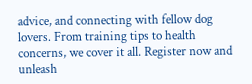advice, and connecting with fellow dog lovers. From training tips to health concerns, we cover it all. Register now and unleash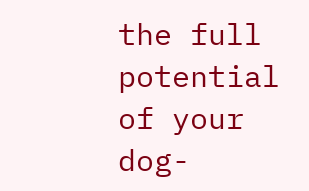the full potential of your dog-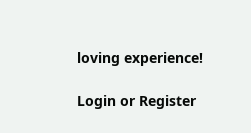loving experience!

Login or Register